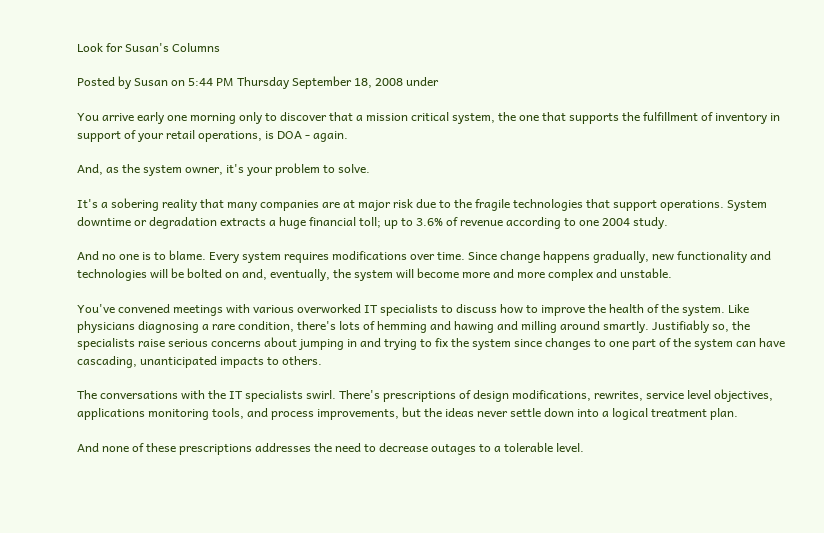Look for Susan's Columns

Posted by Susan on 5:44 PM Thursday September 18, 2008 under

You arrive early one morning only to discover that a mission critical system, the one that supports the fulfillment of inventory in support of your retail operations, is DOA - again.

And, as the system owner, it's your problem to solve.

It's a sobering reality that many companies are at major risk due to the fragile technologies that support operations. System downtime or degradation extracts a huge financial toll; up to 3.6% of revenue according to one 2004 study.

And no one is to blame. Every system requires modifications over time. Since change happens gradually, new functionality and technologies will be bolted on and, eventually, the system will become more and more complex and unstable.

You've convened meetings with various overworked IT specialists to discuss how to improve the health of the system. Like physicians diagnosing a rare condition, there's lots of hemming and hawing and milling around smartly. Justifiably so, the specialists raise serious concerns about jumping in and trying to fix the system since changes to one part of the system can have cascading, unanticipated impacts to others.

The conversations with the IT specialists swirl. There's prescriptions of design modifications, rewrites, service level objectives, applications monitoring tools, and process improvements, but the ideas never settle down into a logical treatment plan.

And none of these prescriptions addresses the need to decrease outages to a tolerable level.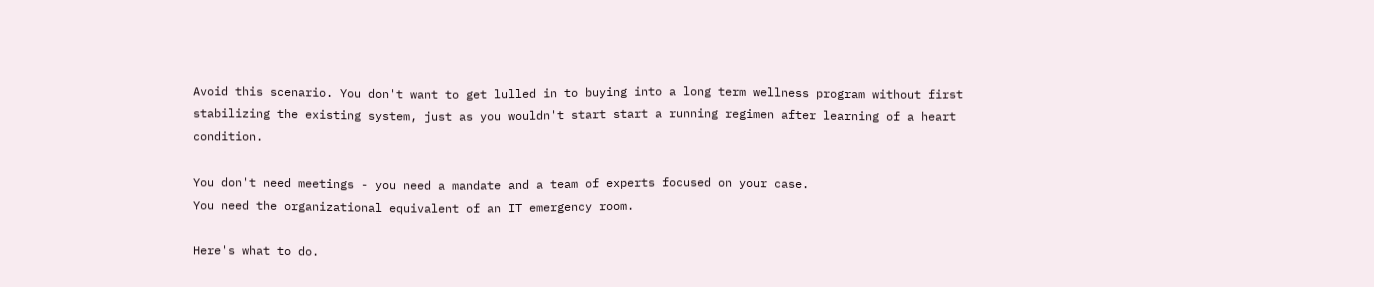Avoid this scenario. You don't want to get lulled in to buying into a long term wellness program without first stabilizing the existing system, just as you wouldn't start start a running regimen after learning of a heart condition.

You don't need meetings - you need a mandate and a team of experts focused on your case.
You need the organizational equivalent of an IT emergency room.

Here's what to do.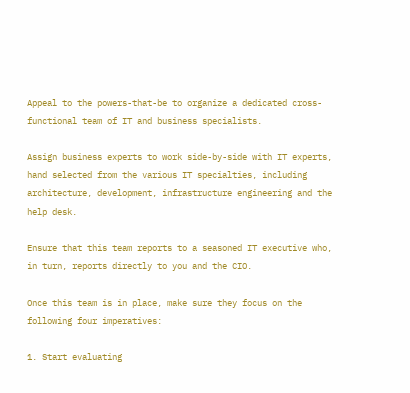Appeal to the powers-that-be to organize a dedicated cross-functional team of IT and business specialists.

Assign business experts to work side-by-side with IT experts, hand selected from the various IT specialties, including architecture, development, infrastructure engineering and the help desk.

Ensure that this team reports to a seasoned IT executive who, in turn, reports directly to you and the CIO.

Once this team is in place, make sure they focus on the following four imperatives:

1. Start evaluating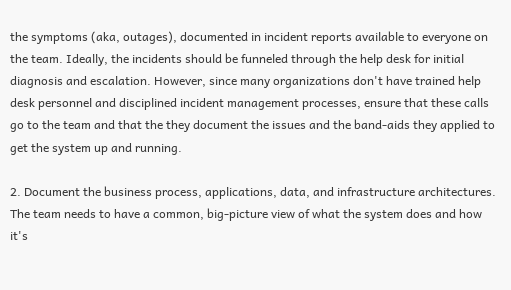the symptoms (aka, outages), documented in incident reports available to everyone on the team. Ideally, the incidents should be funneled through the help desk for initial diagnosis and escalation. However, since many organizations don't have trained help desk personnel and disciplined incident management processes, ensure that these calls go to the team and that the they document the issues and the band-aids they applied to get the system up and running.

2. Document the business process, applications, data, and infrastructure architectures. The team needs to have a common, big-picture view of what the system does and how it's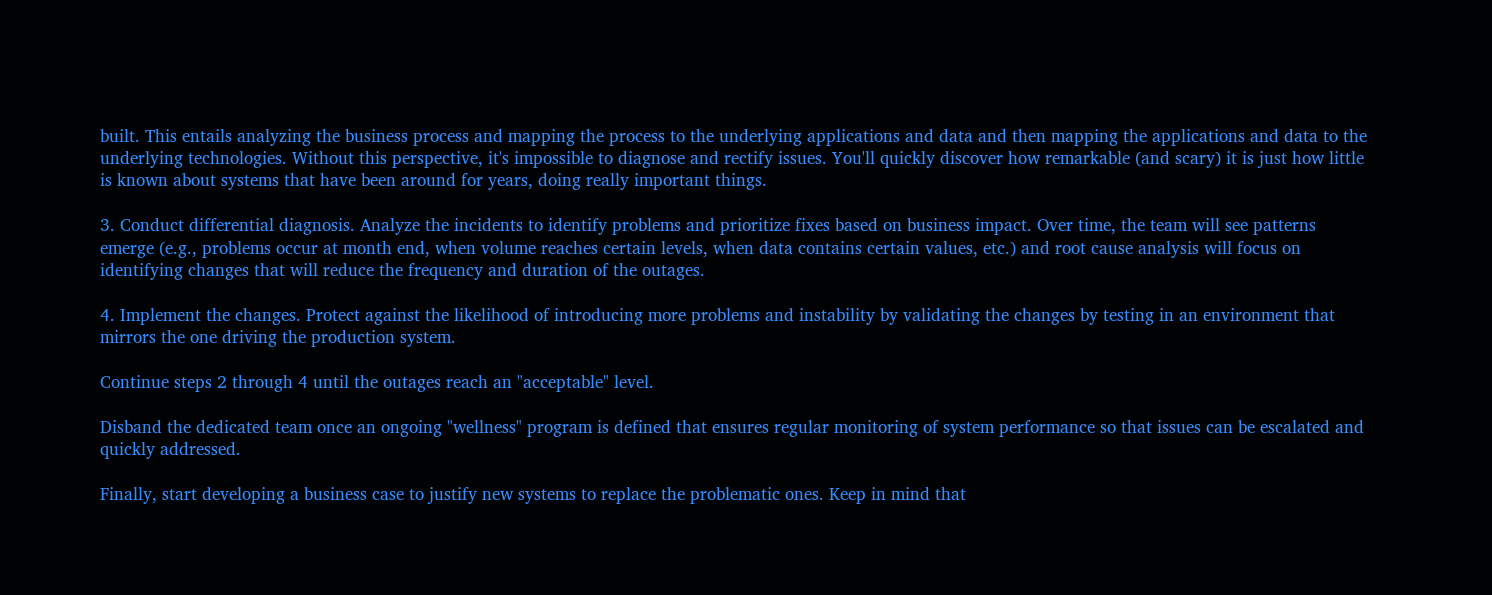built. This entails analyzing the business process and mapping the process to the underlying applications and data and then mapping the applications and data to the underlying technologies. Without this perspective, it's impossible to diagnose and rectify issues. You'll quickly discover how remarkable (and scary) it is just how little is known about systems that have been around for years, doing really important things.

3. Conduct differential diagnosis. Analyze the incidents to identify problems and prioritize fixes based on business impact. Over time, the team will see patterns emerge (e.g., problems occur at month end, when volume reaches certain levels, when data contains certain values, etc.) and root cause analysis will focus on identifying changes that will reduce the frequency and duration of the outages.

4. Implement the changes. Protect against the likelihood of introducing more problems and instability by validating the changes by testing in an environment that mirrors the one driving the production system.

Continue steps 2 through 4 until the outages reach an "acceptable" level.

Disband the dedicated team once an ongoing "wellness" program is defined that ensures regular monitoring of system performance so that issues can be escalated and quickly addressed.

Finally, start developing a business case to justify new systems to replace the problematic ones. Keep in mind that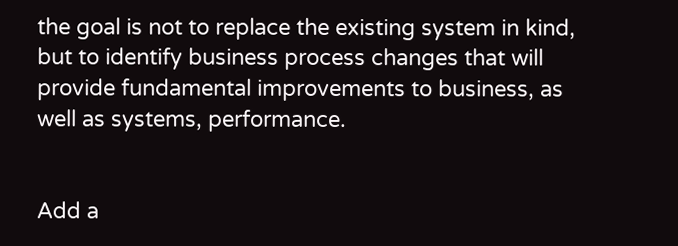the goal is not to replace the existing system in kind, but to identify business process changes that will provide fundamental improvements to business, as well as systems, performance.


Add a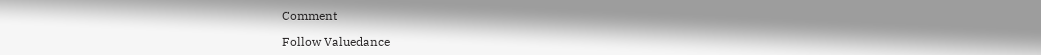Comment

Follow Valuedance